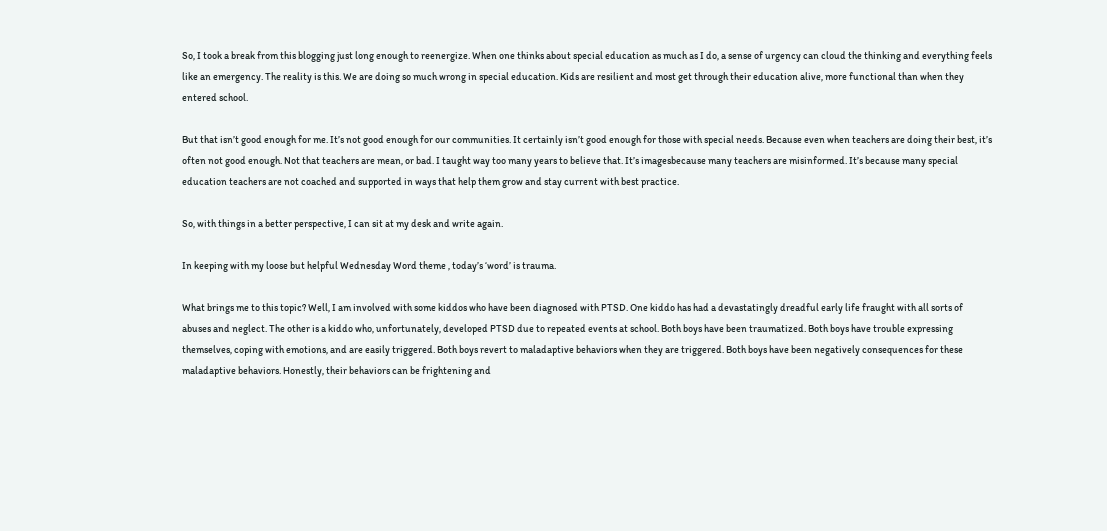So, I took a break from this blogging just long enough to reenergize. When one thinks about special education as much as I do, a sense of urgency can cloud the thinking and everything feels like an emergency. The reality is this. We are doing so much wrong in special education. Kids are resilient and most get through their education alive, more functional than when they entered school.

But that isn’t good enough for me. It’s not good enough for our communities. It certainly isn’t good enough for those with special needs. Because even when teachers are doing their best, it’s often not good enough. Not that teachers are mean, or bad. I taught way too many years to believe that. It’s imagesbecause many teachers are misinformed. It’s because many special education teachers are not coached and supported in ways that help them grow and stay current with best practice.

So, with things in a better perspective, I can sit at my desk and write again.

In keeping with my loose but helpful Wednesday Word theme , today’s ‘word’ is trauma.

What brings me to this topic? Well, I am involved with some kiddos who have been diagnosed with PTSD. One kiddo has had a devastatingly dreadful early life fraught with all sorts of abuses and neglect. The other is a kiddo who, unfortunately, developed PTSD due to repeated events at school. Both boys have been traumatized. Both boys have trouble expressing themselves, coping with emotions, and are easily triggered. Both boys revert to maladaptive behaviors when they are triggered. Both boys have been negatively consequences for these maladaptive behaviors. Honestly, their behaviors can be frightening and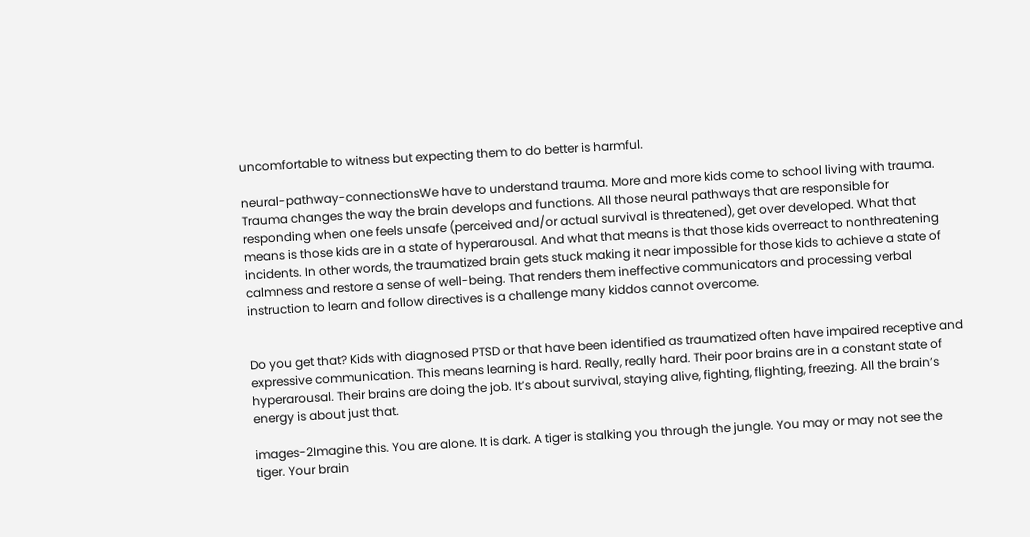uncomfortable to witness but expecting them to do better is harmful.

neural-pathway-connectionsWe have to understand trauma. More and more kids come to school living with trauma. Trauma changes the way the brain develops and functions. All those neural pathways that are responsible for responding when one feels unsafe (perceived and/or actual survival is threatened), get over developed. What that means is those kids are in a state of hyperarousal. And what that means is that those kids overreact to nonthreatening incidents. In other words, the traumatized brain gets stuck making it near impossible for those kids to achieve a state of calmness and restore a sense of well-being. That renders them ineffective communicators and processing verbal instruction to learn and follow directives is a challenge many kiddos cannot overcome.


Do you get that? Kids with diagnosed PTSD or that have been identified as traumatized often have impaired receptive and expressive communication. This means learning is hard. Really, really hard. Their poor brains are in a constant state of hyperarousal. Their brains are doing the job. It’s about survival, staying alive, fighting, flighting, freezing. All the brain’s energy is about just that.

images-2Imagine this. You are alone. It is dark. A tiger is stalking you through the jungle. You may or may not see the tiger. Your brain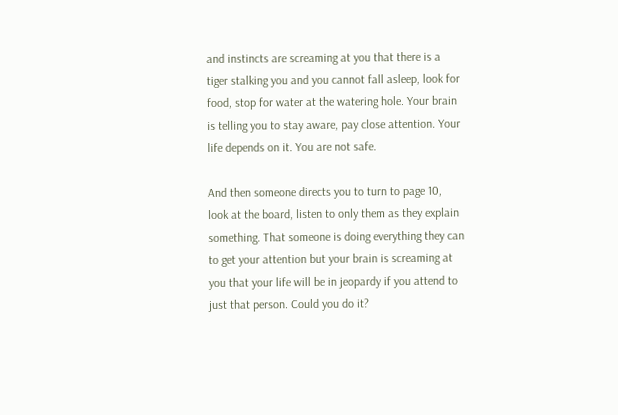and instincts are screaming at you that there is a tiger stalking you and you cannot fall asleep, look for food, stop for water at the watering hole. Your brain is telling you to stay aware, pay close attention. Your life depends on it. You are not safe.

And then someone directs you to turn to page 10, look at the board, listen to only them as they explain something. That someone is doing everything they can to get your attention but your brain is screaming at you that your life will be in jeopardy if you attend to just that person. Could you do it?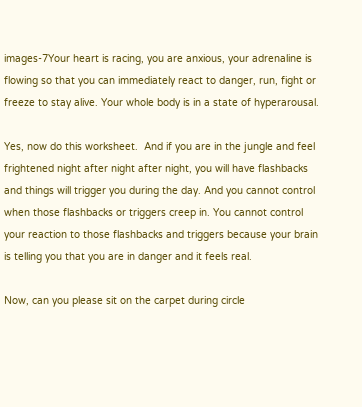images-7Your heart is racing, you are anxious, your adrenaline is flowing so that you can immediately react to danger, run, fight or freeze to stay alive. Your whole body is in a state of hyperarousal.

Yes, now do this worksheet.  And if you are in the jungle and feel frightened night after night after night, you will have flashbacks and things will trigger you during the day. And you cannot control when those flashbacks or triggers creep in. You cannot control your reaction to those flashbacks and triggers because your brain is telling you that you are in danger and it feels real.

Now, can you please sit on the carpet during circle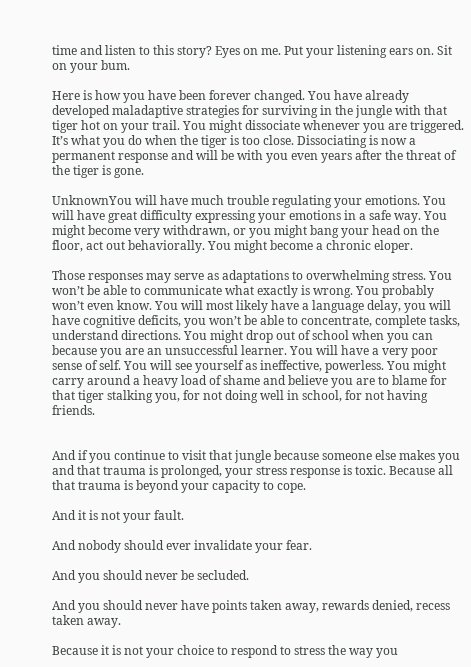time and listen to this story? Eyes on me. Put your listening ears on. Sit on your bum.

Here is how you have been forever changed. You have already developed maladaptive strategies for surviving in the jungle with that tiger hot on your trail. You might dissociate whenever you are triggered. It’s what you do when the tiger is too close. Dissociating is now a permanent response and will be with you even years after the threat of the tiger is gone.

UnknownYou will have much trouble regulating your emotions. You will have great difficulty expressing your emotions in a safe way. You might become very withdrawn, or you might bang your head on the floor, act out behaviorally. You might become a chronic eloper.

Those responses may serve as adaptations to overwhelming stress. You won’t be able to communicate what exactly is wrong. You probably won’t even know. You will most likely have a language delay, you will have cognitive deficits, you won’t be able to concentrate, complete tasks, understand directions. You might drop out of school when you can because you are an unsuccessful learner. You will have a very poor sense of self. You will see yourself as ineffective, powerless. You might carry around a heavy load of shame and believe you are to blame for that tiger stalking you, for not doing well in school, for not having friends.


And if you continue to visit that jungle because someone else makes you and that trauma is prolonged, your stress response is toxic. Because all that trauma is beyond your capacity to cope.

And it is not your fault.

And nobody should ever invalidate your fear.

And you should never be secluded.

And you should never have points taken away, rewards denied, recess taken away.

Because it is not your choice to respond to stress the way you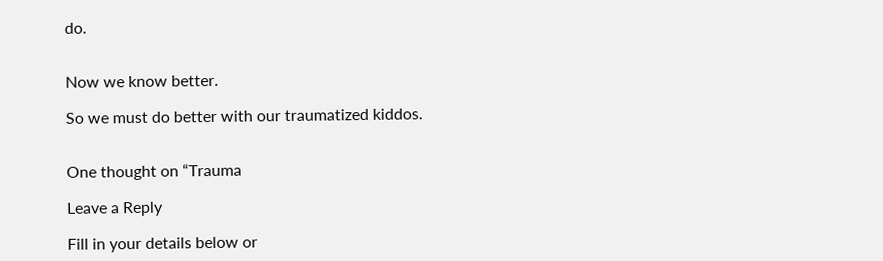do.


Now we know better.

So we must do better with our traumatized kiddos.


One thought on “Trauma

Leave a Reply

Fill in your details below or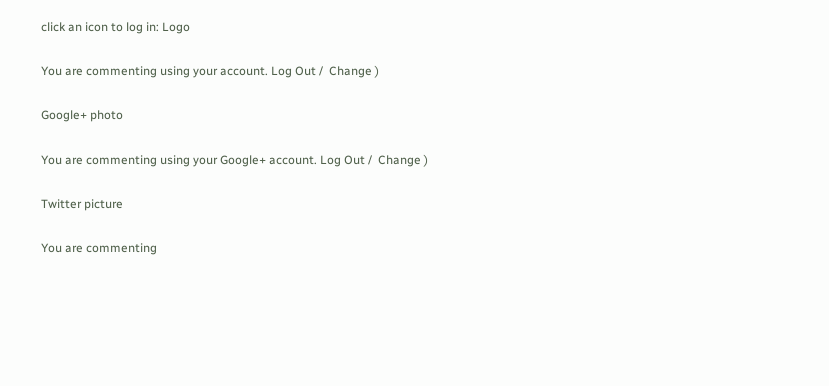click an icon to log in: Logo

You are commenting using your account. Log Out /  Change )

Google+ photo

You are commenting using your Google+ account. Log Out /  Change )

Twitter picture

You are commenting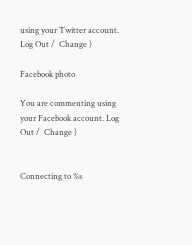using your Twitter account. Log Out /  Change )

Facebook photo

You are commenting using your Facebook account. Log Out /  Change )


Connecting to %s